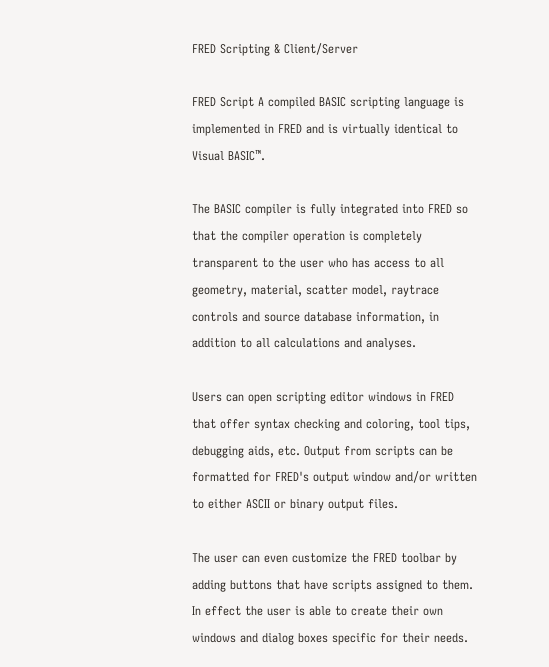FRED Scripting & Client/Server

FRED Script A compiled BASIC scripting language is implemented in FRED and is virtually identical to Visual BASIC™.

The BASIC compiler is fully integrated into FRED so that the compiler operation is completely transparent to the user who has access to all geometry, material, scatter model, raytrace controls and source database information, in addition to all calculations and analyses.

Users can open scripting editor windows in FRED that offer syntax checking and coloring, tool tips, debugging aids, etc. Output from scripts can be formatted for FRED's output window and/or written to either ASCII or binary output files.

The user can even customize the FRED toolbar by adding buttons that have scripts assigned to them. In effect the user is able to create their own windows and dialog boxes specific for their needs.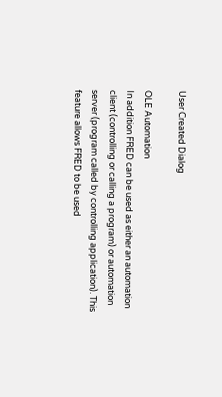User Created Dialog

OLE Automation
In addition FRED can be used as either an automation client (controlling or calling a program) or automation server (program called by controlling application). This feature allows FRED to be used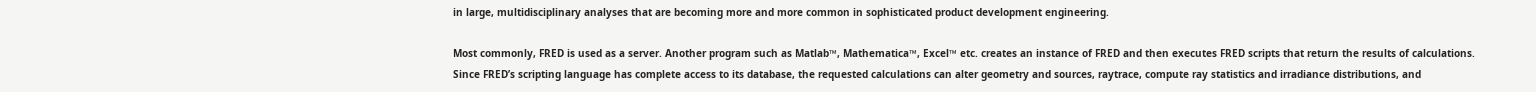in large, multidisciplinary analyses that are becoming more and more common in sophisticated product development engineering.

Most commonly, FRED is used as a server. Another program such as Matlab™, Mathematica™, Excel™ etc. creates an instance of FRED and then executes FRED scripts that return the results of calculations. Since FRED’s scripting language has complete access to its database, the requested calculations can alter geometry and sources, raytrace, compute ray statistics and irradiance distributions, and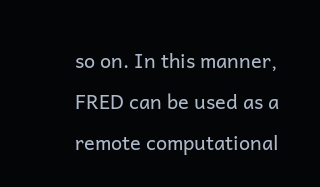so on. In this manner, FRED can be used as a remote computational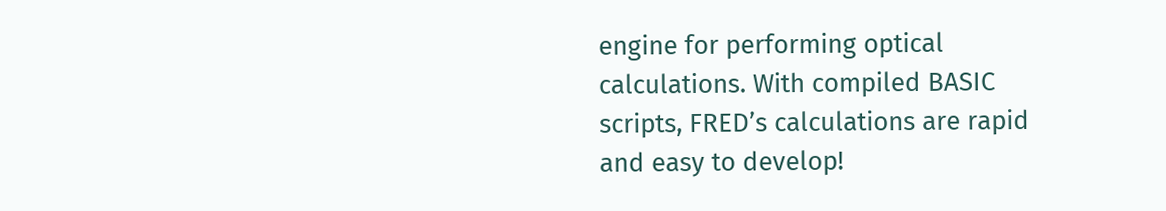engine for performing optical calculations. With compiled BASIC scripts, FRED’s calculations are rapid and easy to develop!